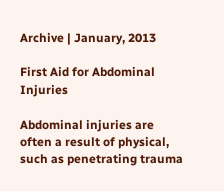Archive | January, 2013

First Aid for Abdominal Injuries

Abdominal injuries are often a result of physical, such as penetrating trauma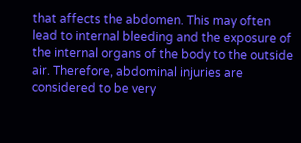that affects the abdomen. This may often lead to internal bleeding and the exposure of the internal organs of the body to the outside air. Therefore, abdominal injuries are considered to be very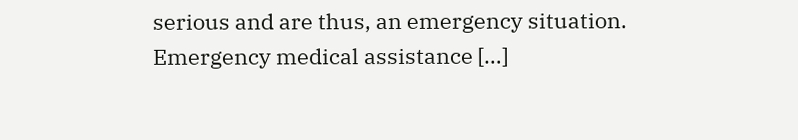serious and are thus, an emergency situation. Emergency medical assistance […]